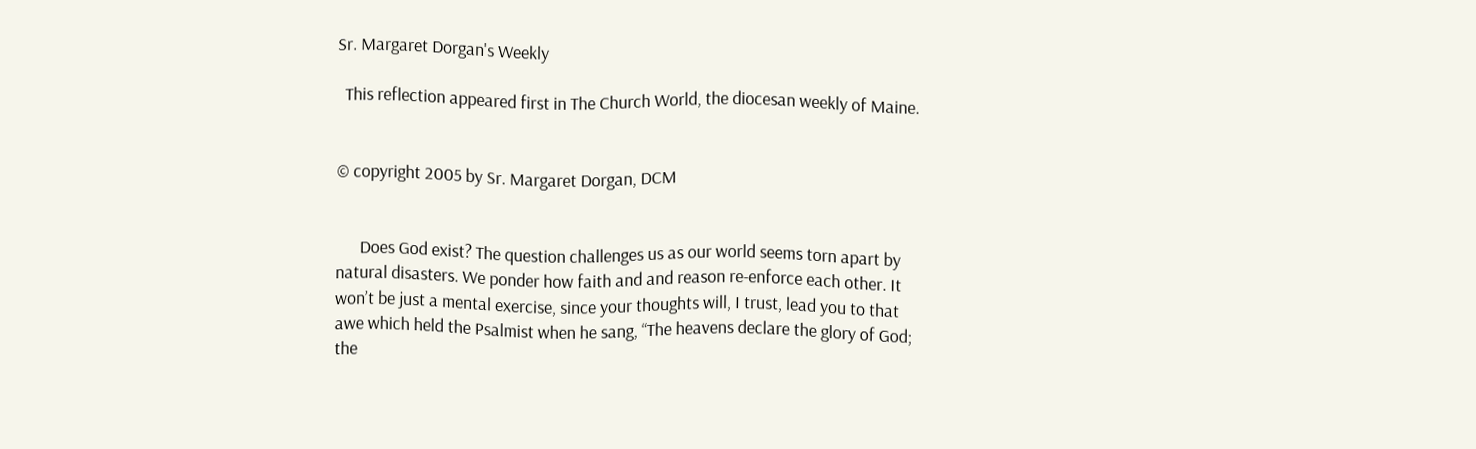Sr. Margaret Dorgan's Weekly

  This reflection appeared first in The Church World, the diocesan weekly of Maine.


© copyright 2005 by Sr. Margaret Dorgan, DCM


      Does God exist? The question challenges us as our world seems torn apart by natural disasters. We ponder how faith and and reason re-enforce each other. It won’t be just a mental exercise, since your thoughts will, I trust, lead you to that awe which held the Psalmist when he sang, “The heavens declare the glory of God; the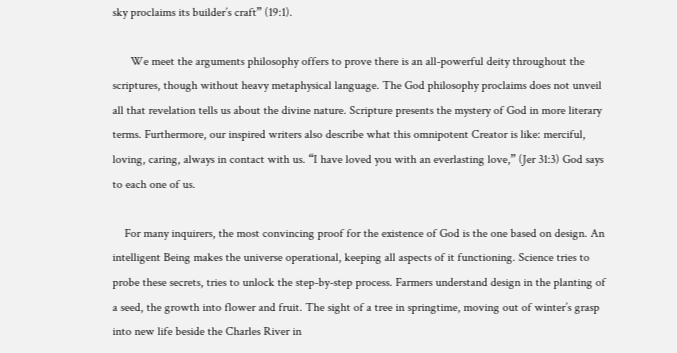sky proclaims its builder’s craft” (19:1).

      We meet the arguments philosophy offers to prove there is an all-powerful deity throughout the scriptures, though without heavy metaphysical language. The God philosophy proclaims does not unveil all that revelation tells us about the divine nature. Scripture presents the mystery of God in more literary terms. Furthermore, our inspired writers also describe what this omnipotent Creator is like: merciful, loving, caring, always in contact with us. “I have loved you with an everlasting love,” (Jer 31:3) God says to each one of us.

    For many inquirers, the most convincing proof for the existence of God is the one based on design. An intelligent Being makes the universe operational, keeping all aspects of it functioning. Science tries to probe these secrets, tries to unlock the step-by-step process. Farmers understand design in the planting of a seed, the growth into flower and fruit. The sight of a tree in springtime, moving out of winter’s grasp into new life beside the Charles River in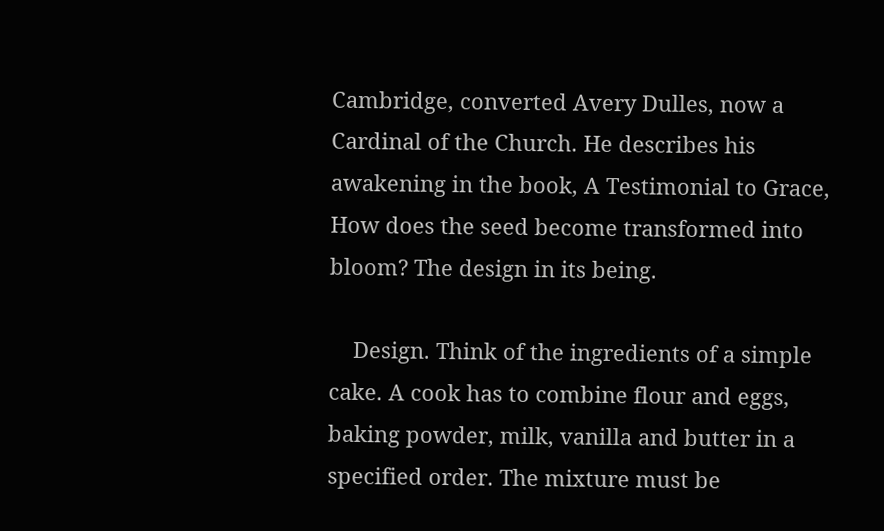Cambridge, converted Avery Dulles, now a Cardinal of the Church. He describes his awakening in the book, A Testimonial to Grace, How does the seed become transformed into bloom? The design in its being.

    Design. Think of the ingredients of a simple cake. A cook has to combine flour and eggs, baking powder, milk, vanilla and butter in a specified order. The mixture must be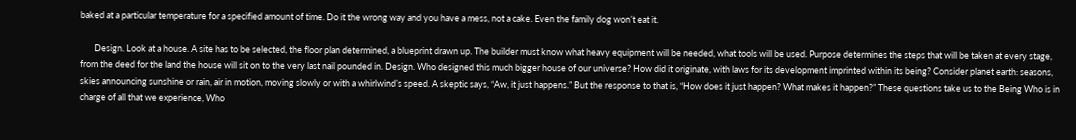baked at a particular temperature for a specified amount of time. Do it the wrong way and you have a mess, not a cake. Even the family dog won’t eat it.

       Design. Look at a house. A site has to be selected, the floor plan determined, a blueprint drawn up. The builder must know what heavy equipment will be needed, what tools will be used. Purpose determines the steps that will be taken at every stage, from the deed for the land the house will sit on to the very last nail pounded in. Design. Who designed this much bigger house of our universe? How did it originate, with laws for its development imprinted within its being? Consider planet earth: seasons, skies announcing sunshine or rain, air in motion, moving slowly or with a whirlwind’s speed. A skeptic says, “Aw, it just happens.” But the response to that is, “How does it just happen? What makes it happen?” These questions take us to the Being Who is in charge of all that we experience, Who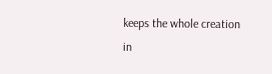keeps the whole creation in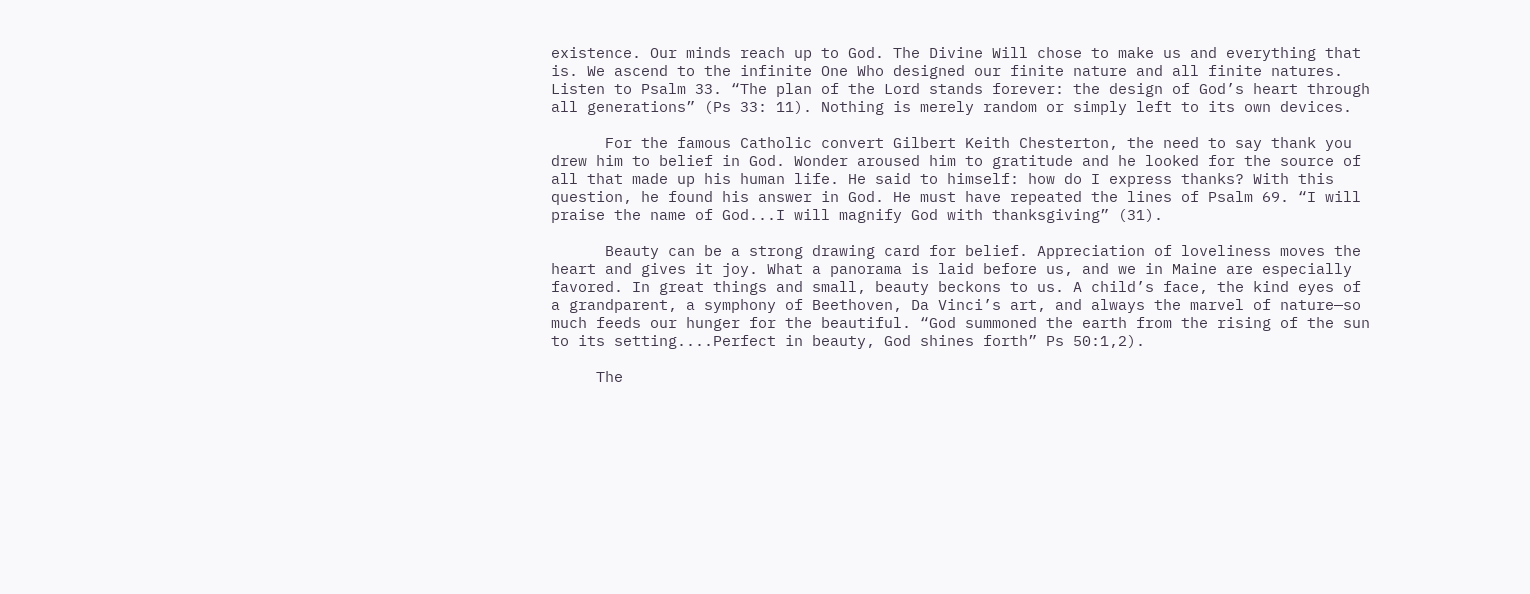existence. Our minds reach up to God. The Divine Will chose to make us and everything that is. We ascend to the infinite One Who designed our finite nature and all finite natures. Listen to Psalm 33. “The plan of the Lord stands forever: the design of God’s heart through all generations” (Ps 33: 11). Nothing is merely random or simply left to its own devices.

      For the famous Catholic convert Gilbert Keith Chesterton, the need to say thank you drew him to belief in God. Wonder aroused him to gratitude and he looked for the source of all that made up his human life. He said to himself: how do I express thanks? With this question, he found his answer in God. He must have repeated the lines of Psalm 69. “I will praise the name of God...I will magnify God with thanksgiving” (31).

      Beauty can be a strong drawing card for belief. Appreciation of loveliness moves the heart and gives it joy. What a panorama is laid before us, and we in Maine are especially favored. In great things and small, beauty beckons to us. A child’s face, the kind eyes of a grandparent, a symphony of Beethoven, Da Vinci’s art, and always the marvel of nature—so much feeds our hunger for the beautiful. “God summoned the earth from the rising of the sun to its setting....Perfect in beauty, God shines forth” Ps 50:1,2).

     The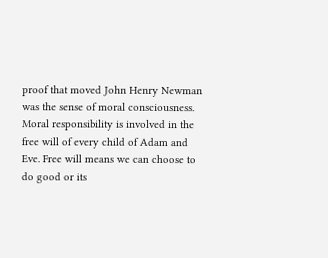proof that moved John Henry Newman was the sense of moral consciousness. Moral responsibility is involved in the free will of every child of Adam and Eve. Free will means we can choose to do good or its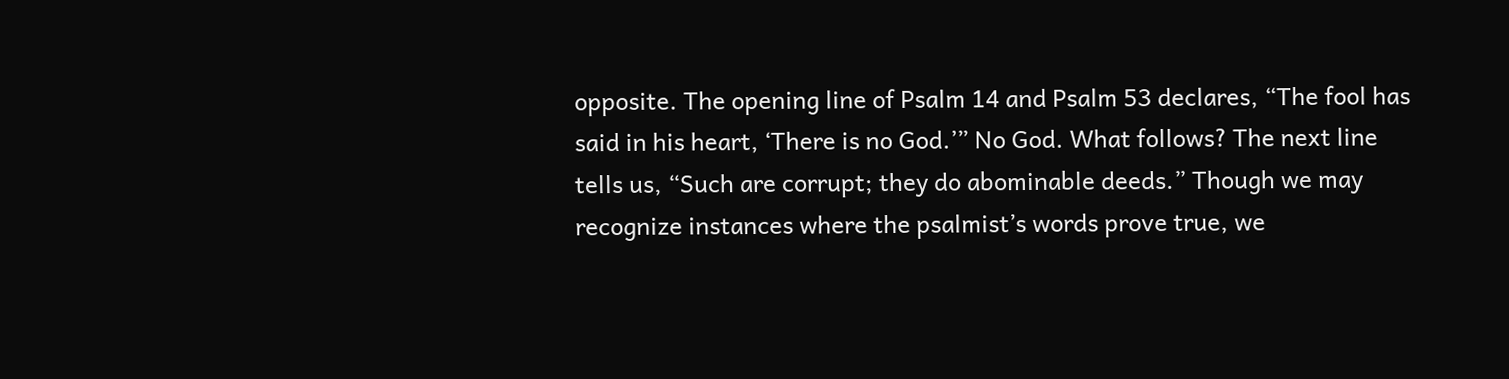opposite. The opening line of Psalm 14 and Psalm 53 declares, “The fool has said in his heart, ‘There is no God.’” No God. What follows? The next line tells us, “Such are corrupt; they do abominable deeds.” Though we may recognize instances where the psalmist’s words prove true, we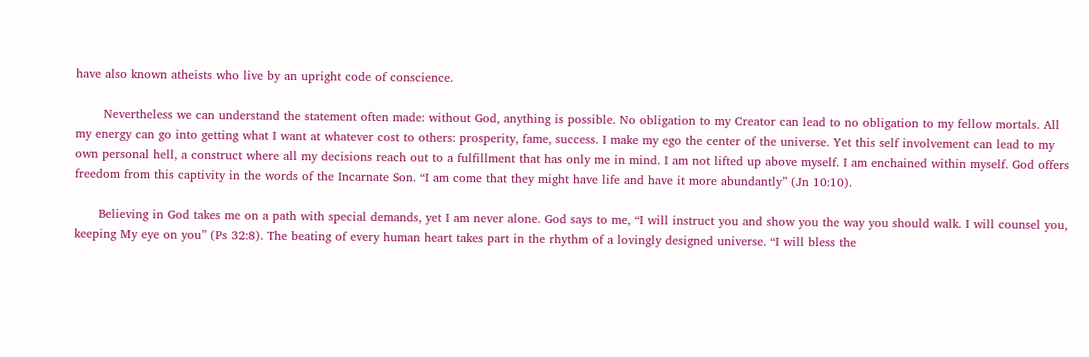have also known atheists who live by an upright code of conscience.

       Nevertheless we can understand the statement often made: without God, anything is possible. No obligation to my Creator can lead to no obligation to my fellow mortals. All my energy can go into getting what I want at whatever cost to others: prosperity, fame, success. I make my ego the center of the universe. Yet this self involvement can lead to my own personal hell, a construct where all my decisions reach out to a fulfillment that has only me in mind. I am not lifted up above myself. I am enchained within myself. God offers freedom from this captivity in the words of the Incarnate Son. “I am come that they might have life and have it more abundantly” (Jn 10:10).

      Believing in God takes me on a path with special demands, yet I am never alone. God says to me, “I will instruct you and show you the way you should walk. I will counsel you, keeping My eye on you” (Ps 32:8). The beating of every human heart takes part in the rhythm of a lovingly designed universe. “I will bless the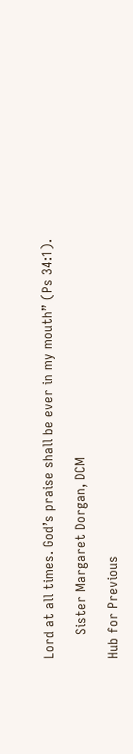Lord at all times. God’s praise shall be ever in my mouth” (Ps 34:1).

      Sister Margaret Dorgan, DCM

Hub for Previous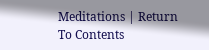Meditations | Return To Contents